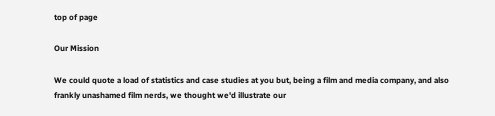top of page

Our Mission

We could quote a load of statistics and case studies at you but, being a film and media company, and also frankly unashamed film nerds, we thought we'd illustrate our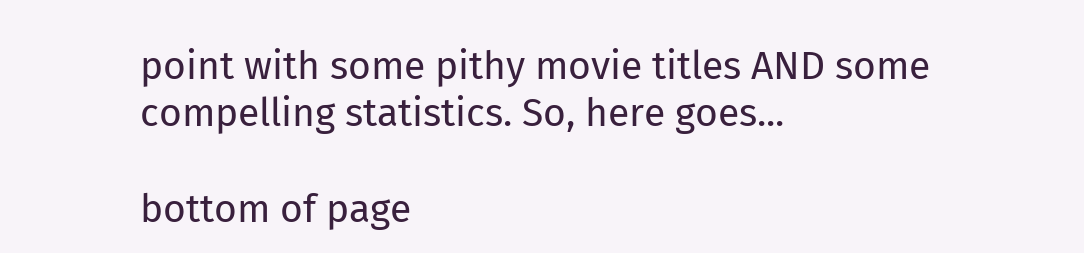point with some pithy movie titles AND some compelling statistics. So, here goes...

bottom of page